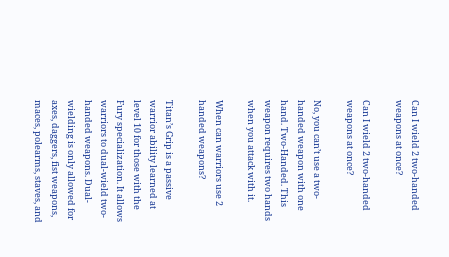Can I wield 2 two-handed weapons at once?

Can I wield 2 two-handed weapons at once?

No, you can’t use a two-handed weapon with one hand. Two-Handed. This weapon requires two hands when you attack with it.

When can warriors use 2 handed weapons?

Titan’s Grip is a passive warrior ability learned at level 10 for those with the Fury specialization. It allows warriors to dual-wield two-handed weapons. Dual-wielding is only allowed for axes, daggers, fist weapons, maces, polearms, staves, and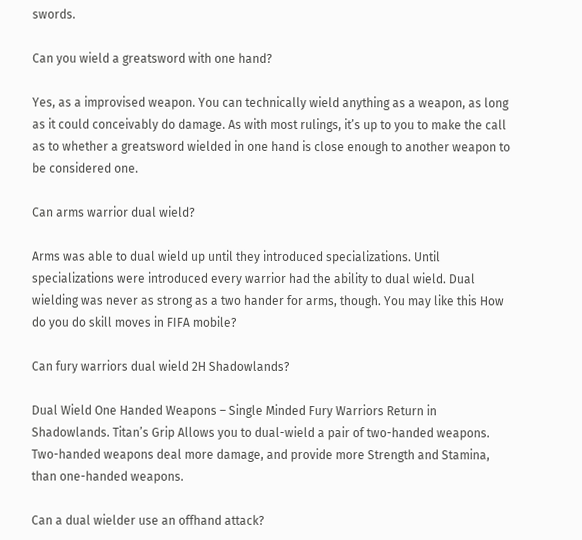swords.

Can you wield a greatsword with one hand?

Yes, as a improvised weapon. You can technically wield anything as a weapon, as long as it could conceivably do damage. As with most rulings, it’s up to you to make the call as to whether a greatsword wielded in one hand is close enough to another weapon to be considered one.

Can arms warrior dual wield?

Arms was able to dual wield up until they introduced specializations. Until specializations were introduced every warrior had the ability to dual wield. Dual wielding was never as strong as a two hander for arms, though. You may like this How do you do skill moves in FIFA mobile?

Can fury warriors dual wield 2H Shadowlands?

Dual Wield One Handed Weapons – Single Minded Fury Warriors Return in Shadowlands. Titan’s Grip Allows you to dual-wield a pair of two-handed weapons. Two-handed weapons deal more damage, and provide more Strength and Stamina, than one-handed weapons.

Can a dual wielder use an offhand attack?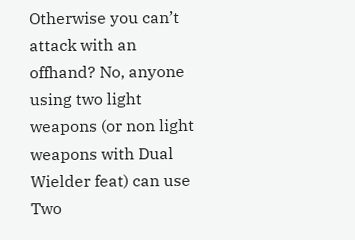Otherwise you can’t attack with an offhand? No, anyone using two light weapons (or non light weapons with Dual Wielder feat) can use Two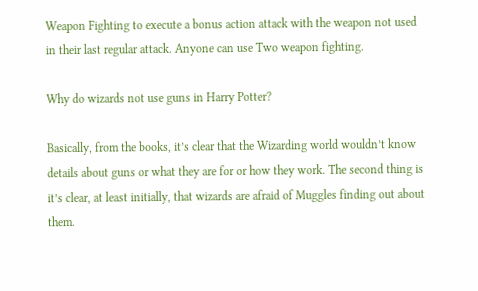Weapon Fighting to execute a bonus action attack with the weapon not used in their last regular attack. Anyone can use Two weapon fighting.

Why do wizards not use guns in Harry Potter?

Basically, from the books, it’s clear that the Wizarding world wouldn’t know details about guns or what they are for or how they work. The second thing is it’s clear, at least initially, that wizards are afraid of Muggles finding out about them.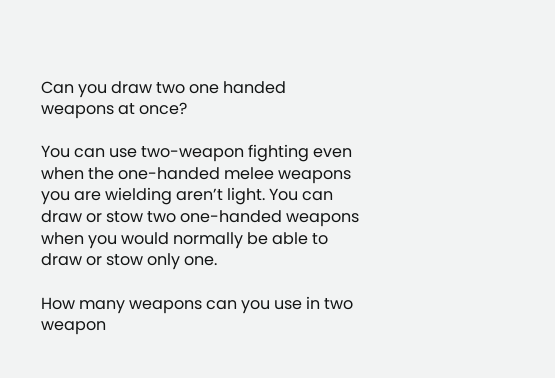Can you draw two one handed weapons at once?

You can use two-weapon fighting even when the one-handed melee weapons you are wielding aren’t light. You can draw or stow two one-handed weapons when you would normally be able to draw or stow only one.

How many weapons can you use in two weapon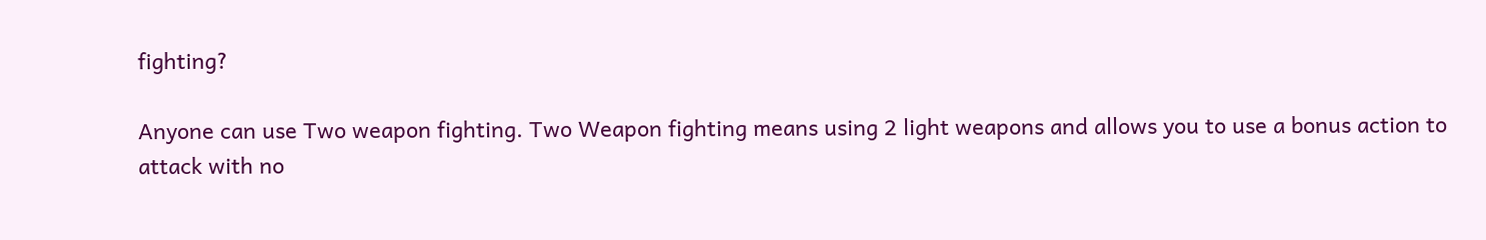fighting?

Anyone can use Two weapon fighting. Two Weapon fighting means using 2 light weapons and allows you to use a bonus action to attack with no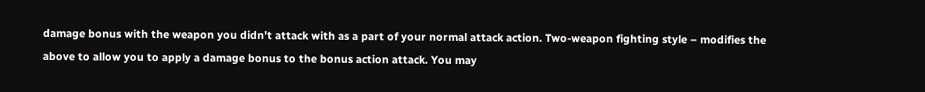damage bonus with the weapon you didn’t attack with as a part of your normal attack action. Two-weapon fighting style – modifies the above to allow you to apply a damage bonus to the bonus action attack. You may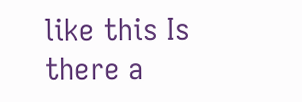like this Is there a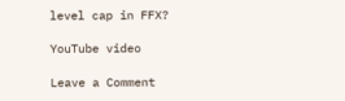level cap in FFX?

YouTube video

Leave a Comment